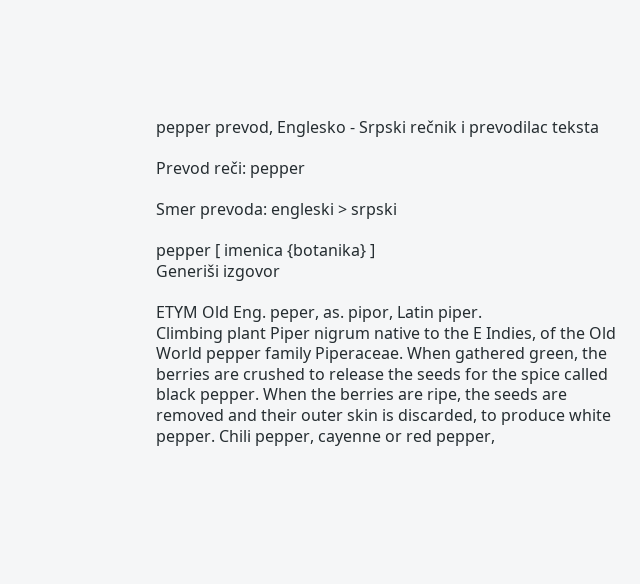pepper prevod, Englesko - Srpski rečnik i prevodilac teksta

Prevod reči: pepper

Smer prevoda: engleski > srpski

pepper [ imenica {botanika} ]
Generiši izgovor

ETYM Old Eng. peper, as. pipor, Latin piper.
Climbing plant Piper nigrum native to the E Indies, of the Old World pepper family Piperaceae. When gathered green, the berries are crushed to release the seeds for the spice called black pepper. When the berries are ripe, the seeds are removed and their outer skin is discarded, to produce white pepper. Chili pepper, cayenne or red pepper,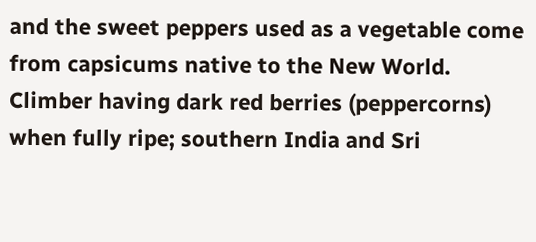and the sweet peppers used as a vegetable come from capsicums native to the New World.
Climber having dark red berries (peppercorns) when fully ripe; southern India and Sri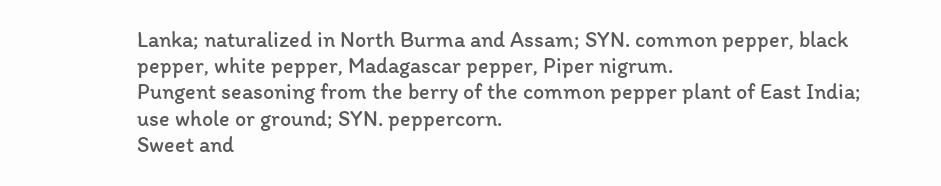Lanka; naturalized in North Burma and Assam; SYN. common pepper, black pepper, white pepper, Madagascar pepper, Piper nigrum.
Pungent seasoning from the berry of the common pepper plant of East India; use whole or ground; SYN. peppercorn.
Sweet and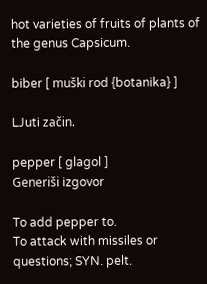hot varieties of fruits of plants of the genus Capsicum.

biber [ muški rod {botanika} ]

LJuti začin.

pepper [ glagol ]
Generiši izgovor

To add pepper to.
To attack with missiles or questions; SYN. pelt.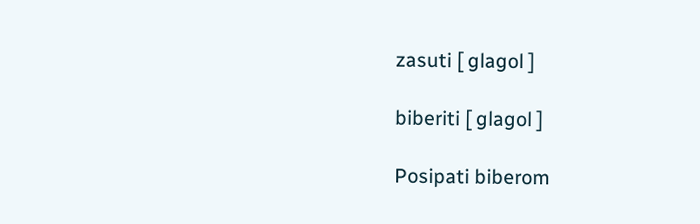zasuti [ glagol ]

biberiti [ glagol ]

Posipati biberom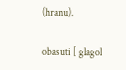(hranu).

obasuti [ glagol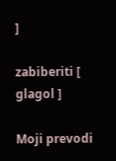]

zabiberiti [ glagol ]

Moji prevodi